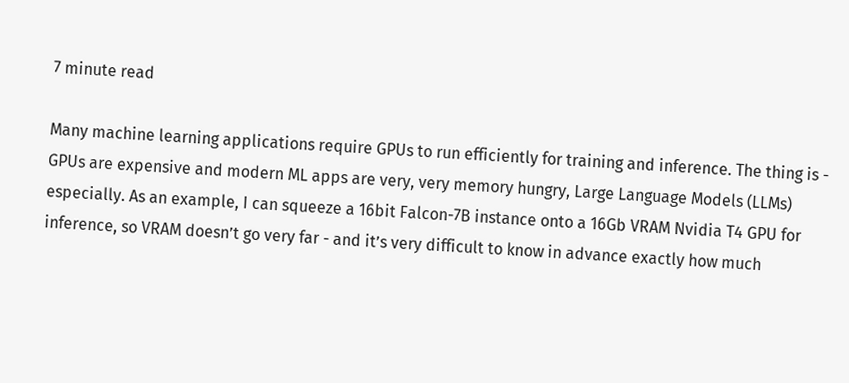7 minute read

Many machine learning applications require GPUs to run efficiently for training and inference. The thing is - GPUs are expensive and modern ML apps are very, very memory hungry, Large Language Models (LLMs) especially. As an example, I can squeeze a 16bit Falcon-7B instance onto a 16Gb VRAM Nvidia T4 GPU for inference, so VRAM doesn’t go very far - and it’s very difficult to know in advance exactly how much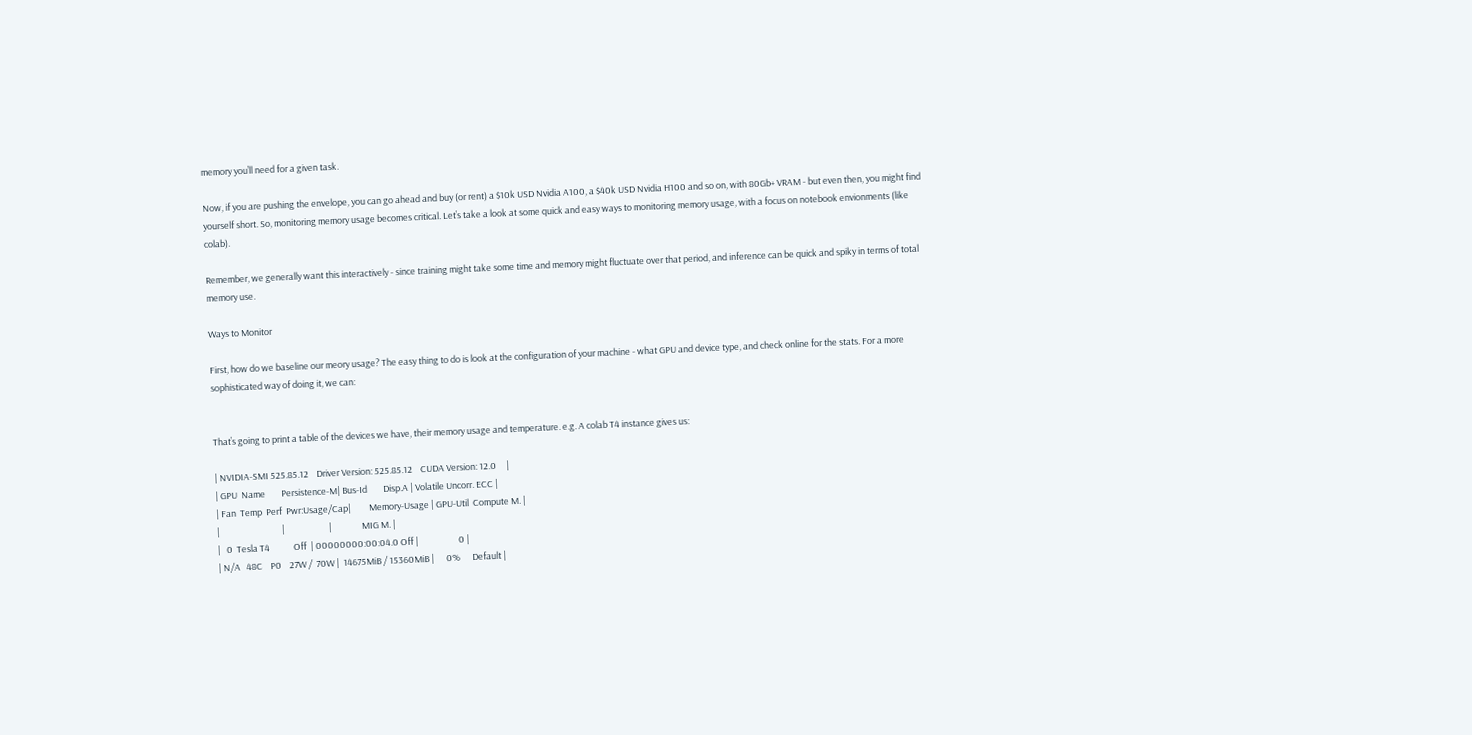memory you’ll need for a given task.

Now, if you are pushing the envelope, you can go ahead and buy (or rent) a $10k USD Nvidia A100, a $40k USD Nvidia H100 and so on, with 80Gb+ VRAM - but even then, you might find yourself short. So, monitoring memory usage becomes critical. Let’s take a look at some quick and easy ways to monitoring memory usage, with a focus on notebook envionments (like colab).

Remember, we generally want this interactively - since training might take some time and memory might fluctuate over that period, and inference can be quick and spiky in terms of total memory use.

Ways to Monitor

First, how do we baseline our meory usage? The easy thing to do is look at the configuration of your machine - what GPU and device type, and check online for the stats. For a more sophisticated way of doing it, we can:


That’s going to print a table of the devices we have, their memory usage and temperature. e.g. A colab T4 instance gives us:

| NVIDIA-SMI 525.85.12    Driver Version: 525.85.12    CUDA Version: 12.0     |
| GPU  Name        Persistence-M| Bus-Id        Disp.A | Volatile Uncorr. ECC |
| Fan  Temp  Perf  Pwr:Usage/Cap|         Memory-Usage | GPU-Util  Compute M. |
|                               |                      |               MIG M. |
|   0  Tesla T4            Off  | 00000000:00:04.0 Off |                    0 |
| N/A   48C    P0    27W /  70W |  14675MiB / 15360MiB |      0%      Default |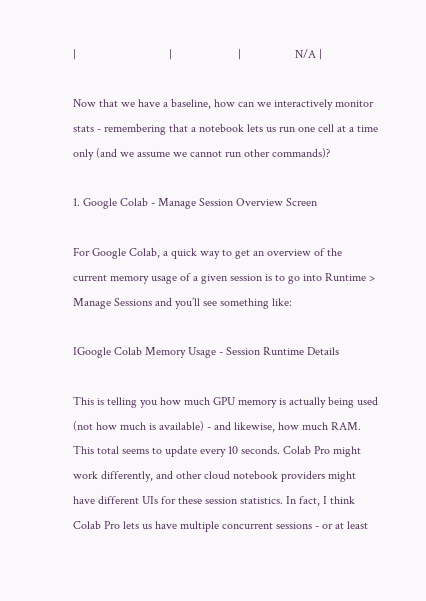|                               |                      |                  N/A |

Now that we have a baseline, how can we interactively monitor stats - remembering that a notebook lets us run one cell at a time only (and we assume we cannot run other commands)?

1. Google Colab - Manage Session Overview Screen

For Google Colab, a quick way to get an overview of the current memory usage of a given session is to go into Runtime > Manage Sessions and you’ll see something like:

IGoogle Colab Memory Usage - Session Runtime Details

This is telling you how much GPU memory is actually being used (not how much is available) - and likewise, how much RAM. This total seems to update every 10 seconds. Colab Pro might work differently, and other cloud notebook providers might have different UIs for these session statistics. In fact, I think Colab Pro lets us have multiple concurrent sessions - or at least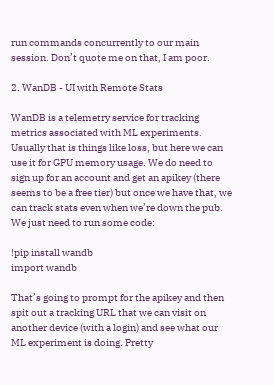run commands concurrently to our main session. Don’t quote me on that, I am poor.

2. WanDB - UI with Remote Stats

WanDB is a telemetry service for tracking metrics associated with ML experiments. Usually that is things like loss, but here we can use it for GPU memory usage. We do need to sign up for an account and get an apikey (there seems to be a free tier) but once we have that, we can track stats even when we’re down the pub. We just need to run some code:

!pip install wandb
import wandb

That’s going to prompt for the apikey and then spit out a tracking URL that we can visit on another device (with a login) and see what our ML experiment is doing. Pretty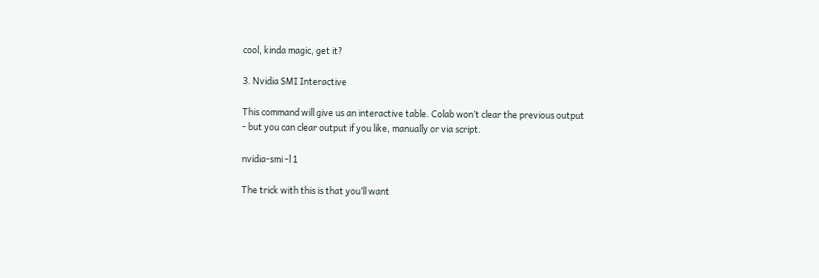cool, kinda magic, get it?

3. Nvidia SMI Interactive

This command will give us an interactive table. Colab won’t clear the previous output - but you can clear output if you like, manually or via script.

nvidia-smi -l 1

The trick with this is that you’ll want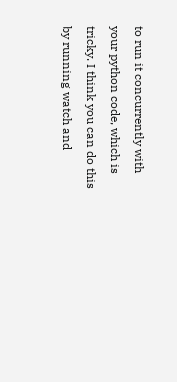to run it concurrently with your python code, which is tricky. I think you can do this by running watch and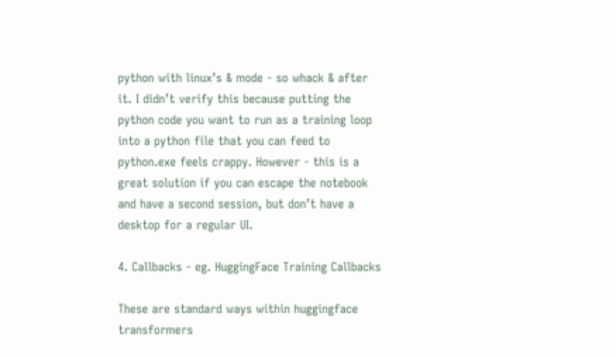python with linux’s & mode - so whack & after it. I didn’t verify this because putting the python code you want to run as a training loop into a python file that you can feed to python.exe feels crappy. However - this is a great solution if you can escape the notebook and have a second session, but don’t have a desktop for a regular UI.

4. Callbacks - eg. HuggingFace Training Callbacks

These are standard ways within huggingface transformers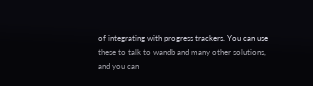of integrating with progress trackers. You can use these to talk to wandb and many other solutions, and you can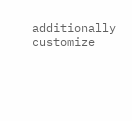additionally customize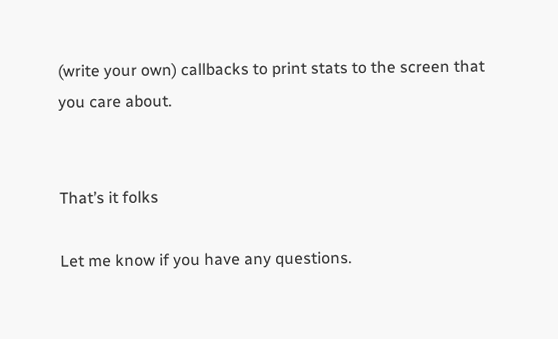(write your own) callbacks to print stats to the screen that you care about.


That’s it folks

Let me know if you have any questions.